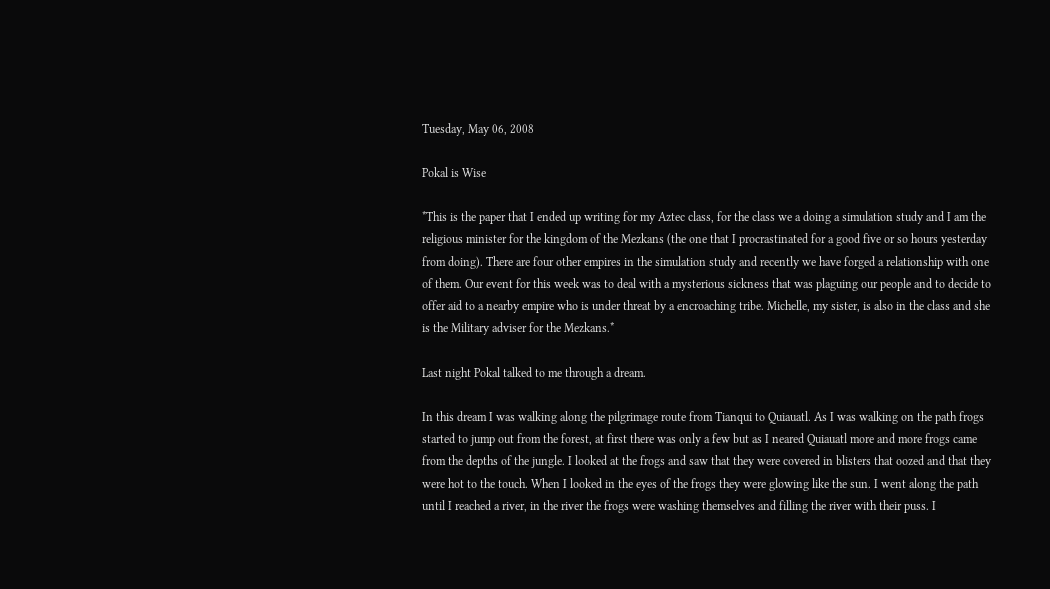Tuesday, May 06, 2008

Pokal is Wise

*This is the paper that I ended up writing for my Aztec class, for the class we a doing a simulation study and I am the religious minister for the kingdom of the Mezkans (the one that I procrastinated for a good five or so hours yesterday from doing). There are four other empires in the simulation study and recently we have forged a relationship with one of them. Our event for this week was to deal with a mysterious sickness that was plaguing our people and to decide to offer aid to a nearby empire who is under threat by a encroaching tribe. Michelle, my sister, is also in the class and she is the Military adviser for the Mezkans.*

Last night Pokal talked to me through a dream.

In this dream I was walking along the pilgrimage route from Tianqui to Quiauatl. As I was walking on the path frogs started to jump out from the forest, at first there was only a few but as I neared Quiauatl more and more frogs came from the depths of the jungle. I looked at the frogs and saw that they were covered in blisters that oozed and that they were hot to the touch. When I looked in the eyes of the frogs they were glowing like the sun. I went along the path until I reached a river, in the river the frogs were washing themselves and filling the river with their puss. I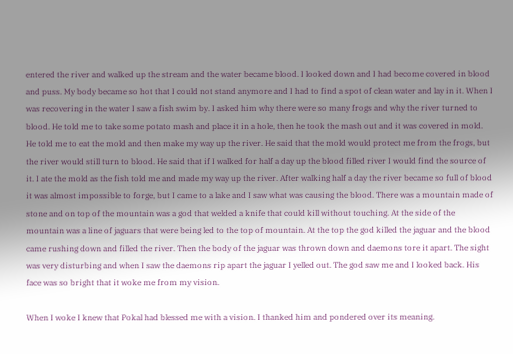entered the river and walked up the stream and the water became blood. I looked down and I had become covered in blood and puss. My body became so hot that I could not stand anymore and I had to find a spot of clean water and lay in it. When I was recovering in the water I saw a fish swim by. I asked him why there were so many frogs and why the river turned to blood. He told me to take some potato mash and place it in a hole, then he took the mash out and it was covered in mold. He told me to eat the mold and then make my way up the river. He said that the mold would protect me from the frogs, but the river would still turn to blood. He said that if I walked for half a day up the blood filled river I would find the source of it. I ate the mold as the fish told me and made my way up the river. After walking half a day the river became so full of blood it was almost impossible to forge, but I came to a lake and I saw what was causing the blood. There was a mountain made of stone and on top of the mountain was a god that welded a knife that could kill without touching. At the side of the mountain was a line of jaguars that were being led to the top of mountain. At the top the god killed the jaguar and the blood came rushing down and filled the river. Then the body of the jaguar was thrown down and daemons tore it apart. The sight was very disturbing and when I saw the daemons rip apart the jaguar I yelled out. The god saw me and I looked back. His face was so bright that it woke me from my vision.

When I woke I knew that Pokal had blessed me with a vision. I thanked him and pondered over its meaning.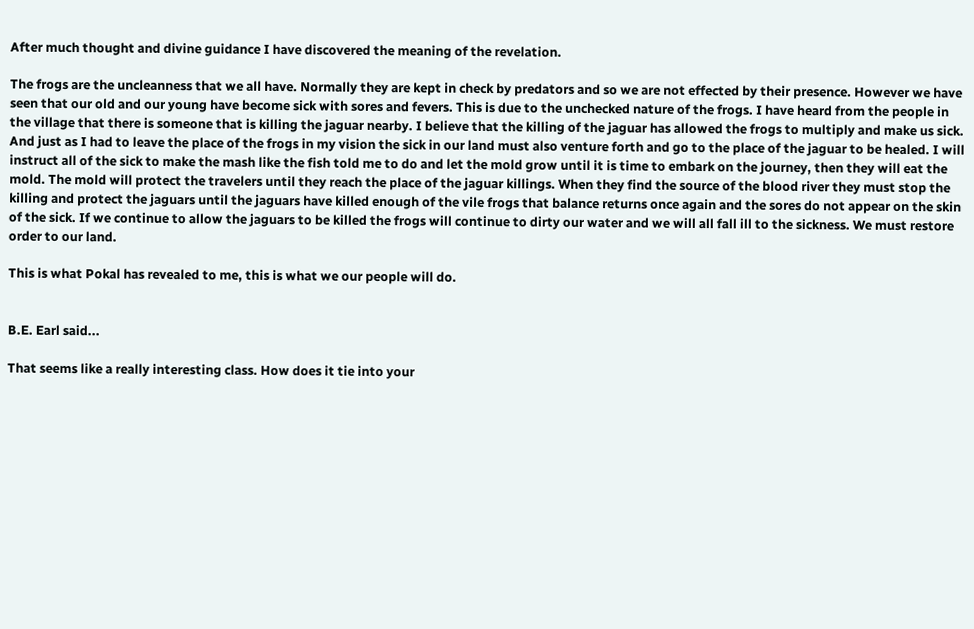After much thought and divine guidance I have discovered the meaning of the revelation.

The frogs are the uncleanness that we all have. Normally they are kept in check by predators and so we are not effected by their presence. However we have seen that our old and our young have become sick with sores and fevers. This is due to the unchecked nature of the frogs. I have heard from the people in the village that there is someone that is killing the jaguar nearby. I believe that the killing of the jaguar has allowed the frogs to multiply and make us sick. And just as I had to leave the place of the frogs in my vision the sick in our land must also venture forth and go to the place of the jaguar to be healed. I will instruct all of the sick to make the mash like the fish told me to do and let the mold grow until it is time to embark on the journey, then they will eat the mold. The mold will protect the travelers until they reach the place of the jaguar killings. When they find the source of the blood river they must stop the killing and protect the jaguars until the jaguars have killed enough of the vile frogs that balance returns once again and the sores do not appear on the skin of the sick. If we continue to allow the jaguars to be killed the frogs will continue to dirty our water and we will all fall ill to the sickness. We must restore order to our land.

This is what Pokal has revealed to me, this is what we our people will do.


B.E. Earl said...

That seems like a really interesting class. How does it tie into your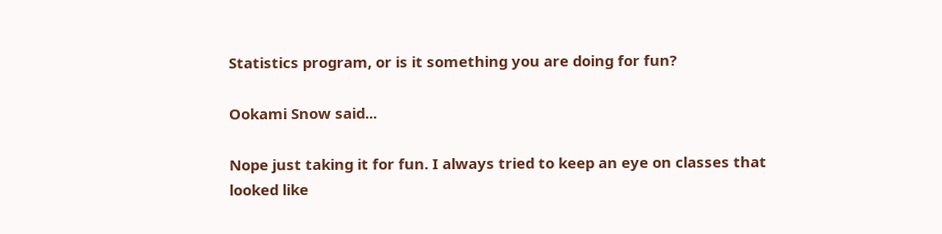Statistics program, or is it something you are doing for fun?

Ookami Snow said...

Nope just taking it for fun. I always tried to keep an eye on classes that looked like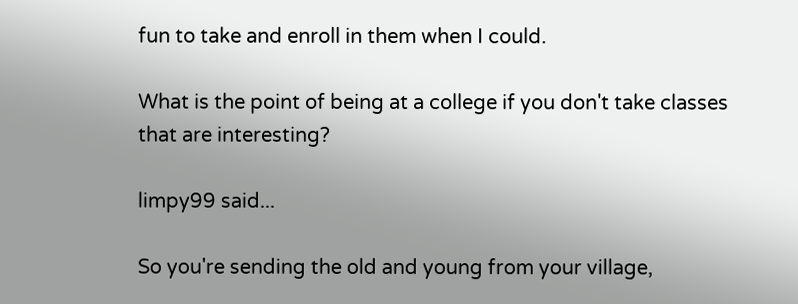fun to take and enroll in them when I could.

What is the point of being at a college if you don't take classes that are interesting?

limpy99 said...

So you're sending the old and young from your village,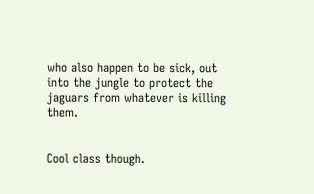who also happen to be sick, out into the jungle to protect the jaguars from whatever is killing them.


Cool class though.